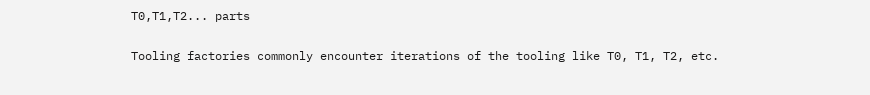T0,T1,T2... parts

Tooling factories commonly encounter iterations of the tooling like T0, T1, T2, etc.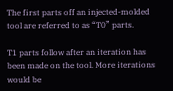The first parts off an injected-molded tool are referred to as “T0” parts.

T1 parts follow after an iteration has been made on the tool. More iterations would be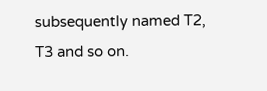subsequently named T2, T3 and so on.